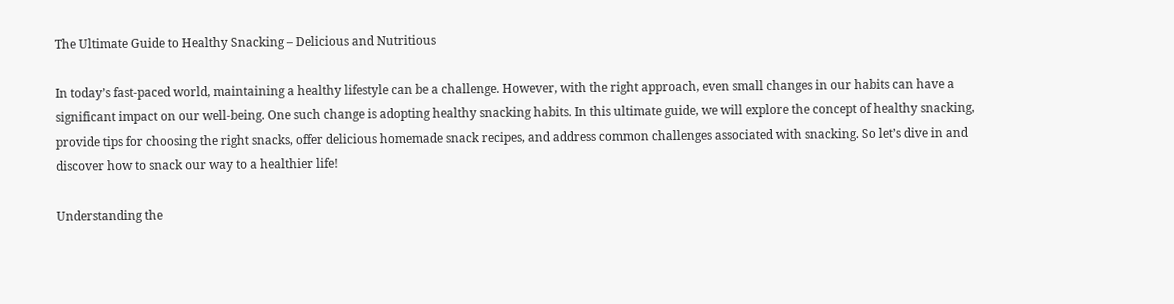The Ultimate Guide to Healthy Snacking – Delicious and Nutritious

In today’s fast-paced world, maintaining a healthy lifestyle can be a challenge. However, with the right approach, even small changes in our habits can have a significant impact on our well-being. One such change is adopting healthy snacking habits. In this ultimate guide, we will explore the concept of healthy snacking, provide tips for choosing the right snacks, offer delicious homemade snack recipes, and address common challenges associated with snacking. So let’s dive in and discover how to snack our way to a healthier life!

Understanding the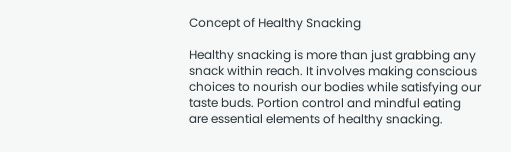Concept of Healthy Snacking

Healthy snacking is more than just grabbing any snack within reach. It involves making conscious choices to nourish our bodies while satisfying our taste buds. Portion control and mindful eating are essential elements of healthy snacking.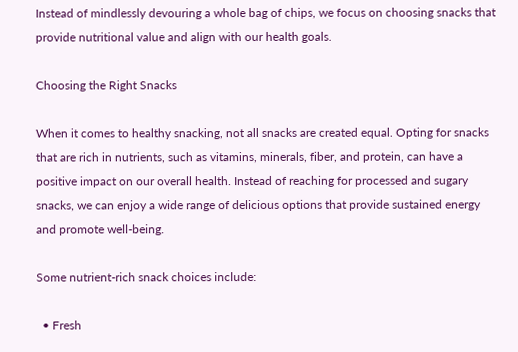Instead of mindlessly devouring a whole bag of chips, we focus on choosing snacks that provide nutritional value and align with our health goals.

Choosing the Right Snacks

When it comes to healthy snacking, not all snacks are created equal. Opting for snacks that are rich in nutrients, such as vitamins, minerals, fiber, and protein, can have a positive impact on our overall health. Instead of reaching for processed and sugary snacks, we can enjoy a wide range of delicious options that provide sustained energy and promote well-being.

Some nutrient-rich snack choices include:

  • Fresh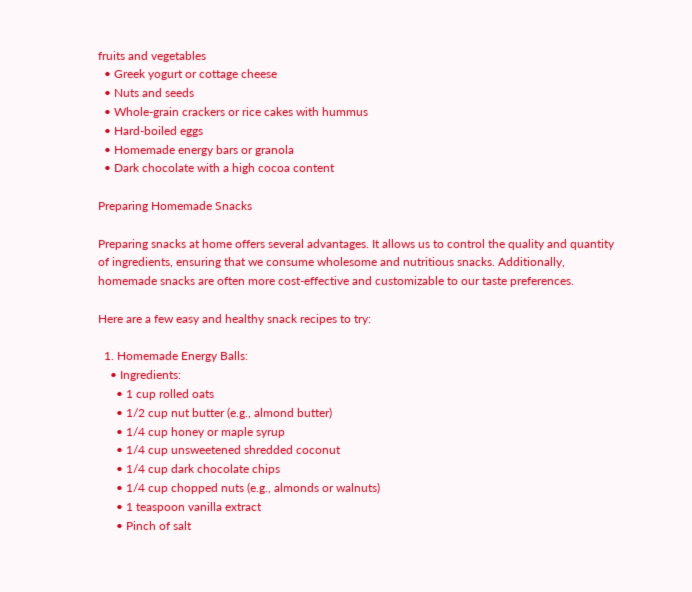fruits and vegetables
  • Greek yogurt or cottage cheese
  • Nuts and seeds
  • Whole-grain crackers or rice cakes with hummus
  • Hard-boiled eggs
  • Homemade energy bars or granola
  • Dark chocolate with a high cocoa content

Preparing Homemade Snacks

Preparing snacks at home offers several advantages. It allows us to control the quality and quantity of ingredients, ensuring that we consume wholesome and nutritious snacks. Additionally, homemade snacks are often more cost-effective and customizable to our taste preferences.

Here are a few easy and healthy snack recipes to try:

  1. Homemade Energy Balls:
    • Ingredients:
      • 1 cup rolled oats
      • 1/2 cup nut butter (e.g., almond butter)
      • 1/4 cup honey or maple syrup
      • 1/4 cup unsweetened shredded coconut
      • 1/4 cup dark chocolate chips
      • 1/4 cup chopped nuts (e.g., almonds or walnuts)
      • 1 teaspoon vanilla extract
      • Pinch of salt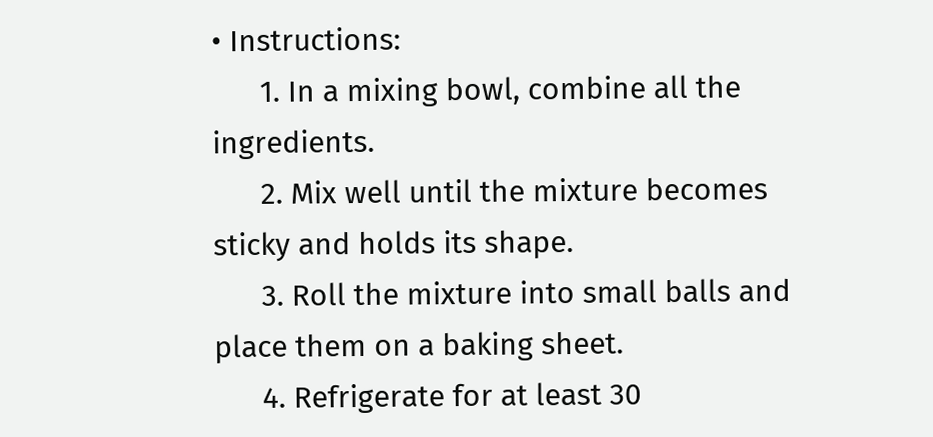• Instructions:
      1. In a mixing bowl, combine all the ingredients.
      2. Mix well until the mixture becomes sticky and holds its shape.
      3. Roll the mixture into small balls and place them on a baking sheet.
      4. Refrigerate for at least 30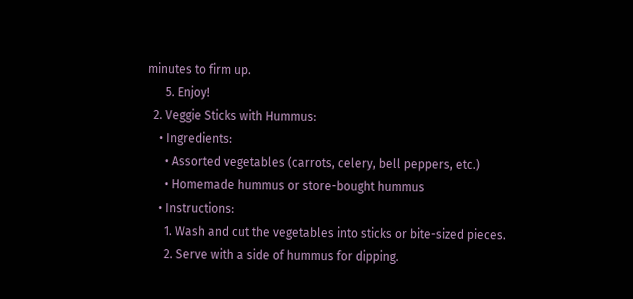minutes to firm up.
      5. Enjoy!
  2. Veggie Sticks with Hummus:
    • Ingredients:
      • Assorted vegetables (carrots, celery, bell peppers, etc.)
      • Homemade hummus or store-bought hummus
    • Instructions:
      1. Wash and cut the vegetables into sticks or bite-sized pieces.
      2. Serve with a side of hummus for dipping.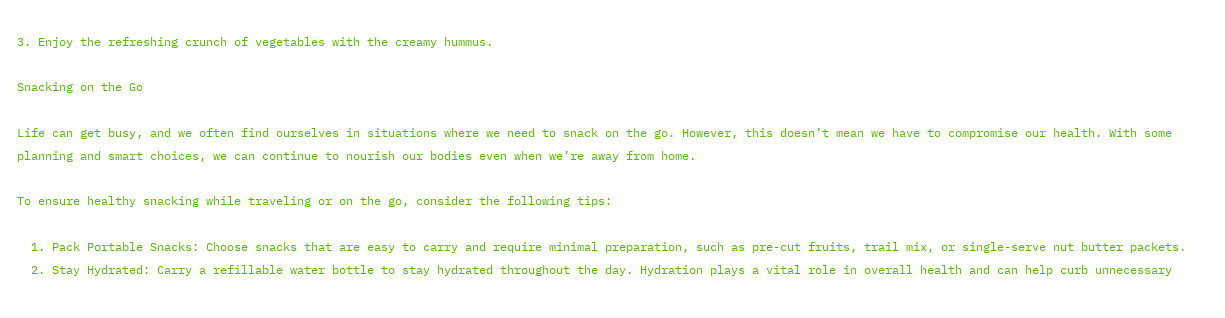3. Enjoy the refreshing crunch of vegetables with the creamy hummus.

Snacking on the Go

Life can get busy, and we often find ourselves in situations where we need to snack on the go. However, this doesn’t mean we have to compromise our health. With some planning and smart choices, we can continue to nourish our bodies even when we’re away from home.

To ensure healthy snacking while traveling or on the go, consider the following tips:

  1. Pack Portable Snacks: Choose snacks that are easy to carry and require minimal preparation, such as pre-cut fruits, trail mix, or single-serve nut butter packets.
  2. Stay Hydrated: Carry a refillable water bottle to stay hydrated throughout the day. Hydration plays a vital role in overall health and can help curb unnecessary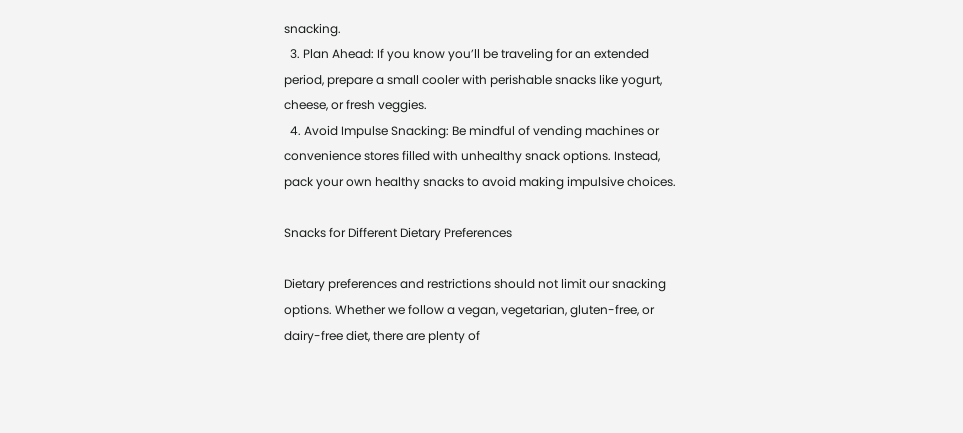snacking.
  3. Plan Ahead: If you know you’ll be traveling for an extended period, prepare a small cooler with perishable snacks like yogurt, cheese, or fresh veggies.
  4. Avoid Impulse Snacking: Be mindful of vending machines or convenience stores filled with unhealthy snack options. Instead, pack your own healthy snacks to avoid making impulsive choices.

Snacks for Different Dietary Preferences

Dietary preferences and restrictions should not limit our snacking options. Whether we follow a vegan, vegetarian, gluten-free, or dairy-free diet, there are plenty of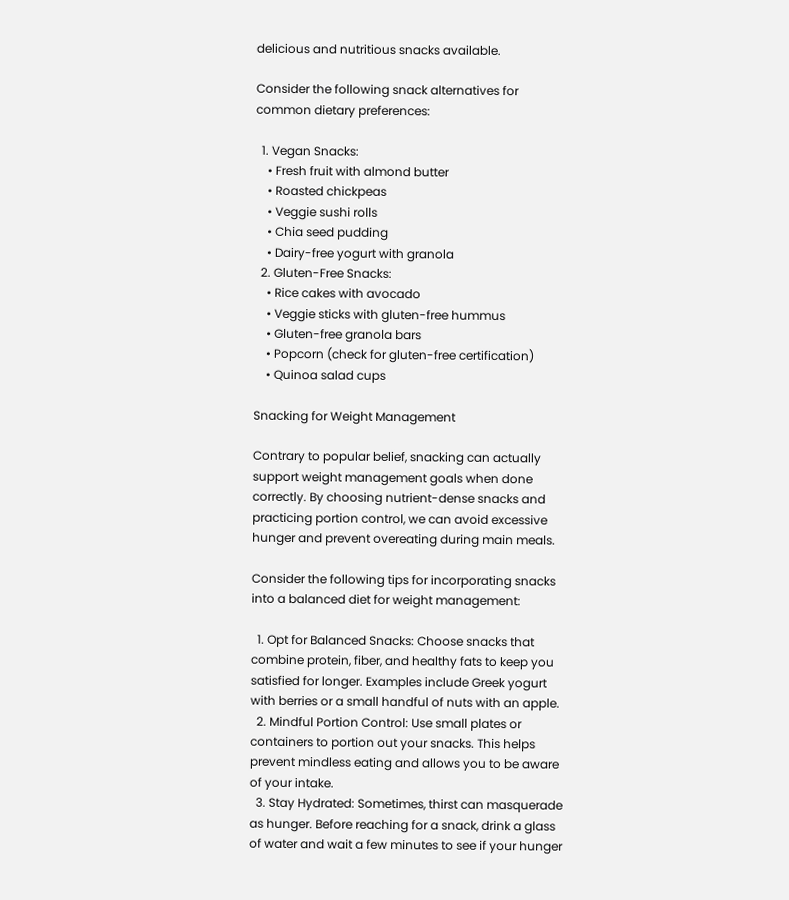delicious and nutritious snacks available.

Consider the following snack alternatives for common dietary preferences:

  1. Vegan Snacks:
    • Fresh fruit with almond butter
    • Roasted chickpeas
    • Veggie sushi rolls
    • Chia seed pudding
    • Dairy-free yogurt with granola
  2. Gluten-Free Snacks:
    • Rice cakes with avocado
    • Veggie sticks with gluten-free hummus
    • Gluten-free granola bars
    • Popcorn (check for gluten-free certification)
    • Quinoa salad cups

Snacking for Weight Management

Contrary to popular belief, snacking can actually support weight management goals when done correctly. By choosing nutrient-dense snacks and practicing portion control, we can avoid excessive hunger and prevent overeating during main meals.

Consider the following tips for incorporating snacks into a balanced diet for weight management:

  1. Opt for Balanced Snacks: Choose snacks that combine protein, fiber, and healthy fats to keep you satisfied for longer. Examples include Greek yogurt with berries or a small handful of nuts with an apple.
  2. Mindful Portion Control: Use small plates or containers to portion out your snacks. This helps prevent mindless eating and allows you to be aware of your intake.
  3. Stay Hydrated: Sometimes, thirst can masquerade as hunger. Before reaching for a snack, drink a glass of water and wait a few minutes to see if your hunger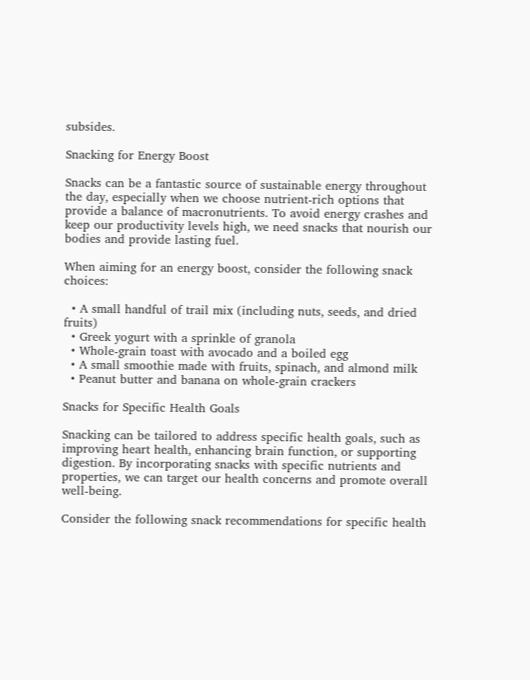subsides.

Snacking for Energy Boost

Snacks can be a fantastic source of sustainable energy throughout the day, especially when we choose nutrient-rich options that provide a balance of macronutrients. To avoid energy crashes and keep our productivity levels high, we need snacks that nourish our bodies and provide lasting fuel.

When aiming for an energy boost, consider the following snack choices:

  • A small handful of trail mix (including nuts, seeds, and dried fruits)
  • Greek yogurt with a sprinkle of granola
  • Whole-grain toast with avocado and a boiled egg
  • A small smoothie made with fruits, spinach, and almond milk
  • Peanut butter and banana on whole-grain crackers

Snacks for Specific Health Goals

Snacking can be tailored to address specific health goals, such as improving heart health, enhancing brain function, or supporting digestion. By incorporating snacks with specific nutrients and properties, we can target our health concerns and promote overall well-being.

Consider the following snack recommendations for specific health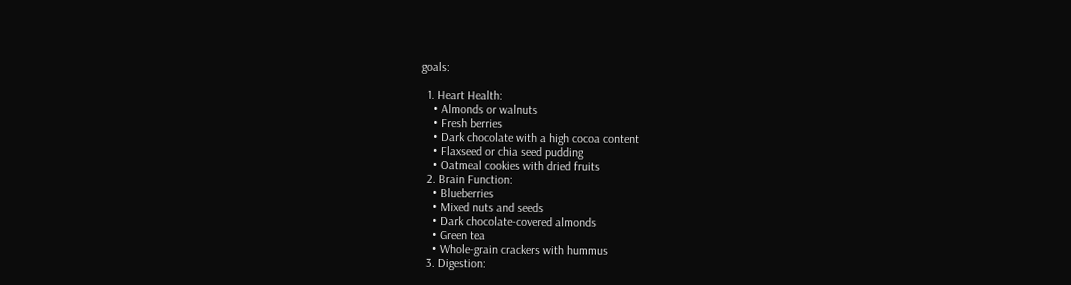goals:

  1. Heart Health:
    • Almonds or walnuts
    • Fresh berries
    • Dark chocolate with a high cocoa content
    • Flaxseed or chia seed pudding
    • Oatmeal cookies with dried fruits
  2. Brain Function:
    • Blueberries
    • Mixed nuts and seeds
    • Dark chocolate-covered almonds
    • Green tea
    • Whole-grain crackers with hummus
  3. Digestion: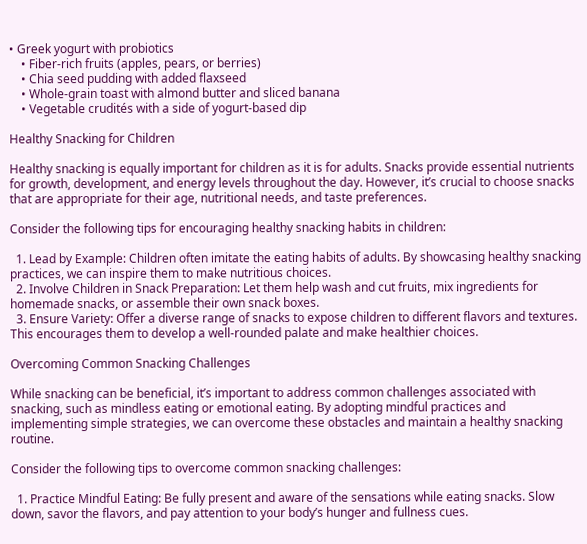• Greek yogurt with probiotics
    • Fiber-rich fruits (apples, pears, or berries)
    • Chia seed pudding with added flaxseed
    • Whole-grain toast with almond butter and sliced banana
    • Vegetable crudités with a side of yogurt-based dip

Healthy Snacking for Children

Healthy snacking is equally important for children as it is for adults. Snacks provide essential nutrients for growth, development, and energy levels throughout the day. However, it’s crucial to choose snacks that are appropriate for their age, nutritional needs, and taste preferences.

Consider the following tips for encouraging healthy snacking habits in children:

  1. Lead by Example: Children often imitate the eating habits of adults. By showcasing healthy snacking practices, we can inspire them to make nutritious choices.
  2. Involve Children in Snack Preparation: Let them help wash and cut fruits, mix ingredients for homemade snacks, or assemble their own snack boxes.
  3. Ensure Variety: Offer a diverse range of snacks to expose children to different flavors and textures. This encourages them to develop a well-rounded palate and make healthier choices.

Overcoming Common Snacking Challenges

While snacking can be beneficial, it’s important to address common challenges associated with snacking, such as mindless eating or emotional eating. By adopting mindful practices and implementing simple strategies, we can overcome these obstacles and maintain a healthy snacking routine.

Consider the following tips to overcome common snacking challenges:

  1. Practice Mindful Eating: Be fully present and aware of the sensations while eating snacks. Slow down, savor the flavors, and pay attention to your body’s hunger and fullness cues.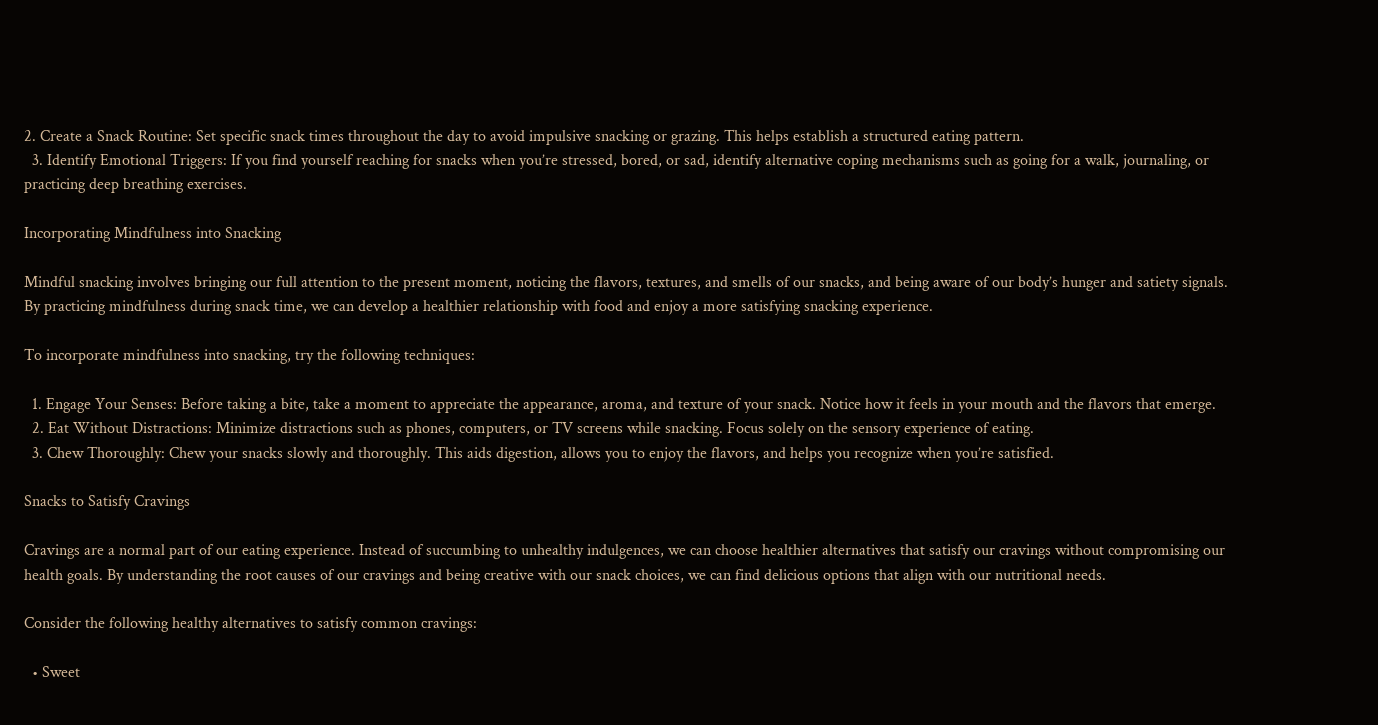2. Create a Snack Routine: Set specific snack times throughout the day to avoid impulsive snacking or grazing. This helps establish a structured eating pattern.
  3. Identify Emotional Triggers: If you find yourself reaching for snacks when you’re stressed, bored, or sad, identify alternative coping mechanisms such as going for a walk, journaling, or practicing deep breathing exercises.

Incorporating Mindfulness into Snacking

Mindful snacking involves bringing our full attention to the present moment, noticing the flavors, textures, and smells of our snacks, and being aware of our body’s hunger and satiety signals. By practicing mindfulness during snack time, we can develop a healthier relationship with food and enjoy a more satisfying snacking experience.

To incorporate mindfulness into snacking, try the following techniques:

  1. Engage Your Senses: Before taking a bite, take a moment to appreciate the appearance, aroma, and texture of your snack. Notice how it feels in your mouth and the flavors that emerge.
  2. Eat Without Distractions: Minimize distractions such as phones, computers, or TV screens while snacking. Focus solely on the sensory experience of eating.
  3. Chew Thoroughly: Chew your snacks slowly and thoroughly. This aids digestion, allows you to enjoy the flavors, and helps you recognize when you’re satisfied.

Snacks to Satisfy Cravings

Cravings are a normal part of our eating experience. Instead of succumbing to unhealthy indulgences, we can choose healthier alternatives that satisfy our cravings without compromising our health goals. By understanding the root causes of our cravings and being creative with our snack choices, we can find delicious options that align with our nutritional needs.

Consider the following healthy alternatives to satisfy common cravings:

  • Sweet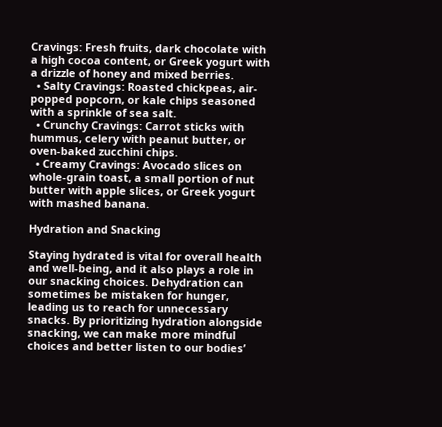Cravings: Fresh fruits, dark chocolate with a high cocoa content, or Greek yogurt with a drizzle of honey and mixed berries.
  • Salty Cravings: Roasted chickpeas, air-popped popcorn, or kale chips seasoned with a sprinkle of sea salt.
  • Crunchy Cravings: Carrot sticks with hummus, celery with peanut butter, or oven-baked zucchini chips.
  • Creamy Cravings: Avocado slices on whole-grain toast, a small portion of nut butter with apple slices, or Greek yogurt with mashed banana.

Hydration and Snacking

Staying hydrated is vital for overall health and well-being, and it also plays a role in our snacking choices. Dehydration can sometimes be mistaken for hunger, leading us to reach for unnecessary snacks. By prioritizing hydration alongside snacking, we can make more mindful choices and better listen to our bodies’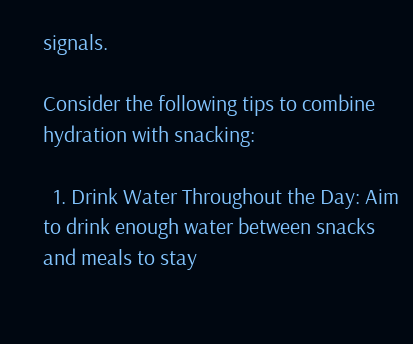signals.

Consider the following tips to combine hydration with snacking:

  1. Drink Water Throughout the Day: Aim to drink enough water between snacks and meals to stay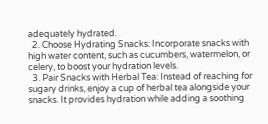adequately hydrated.
  2. Choose Hydrating Snacks: Incorporate snacks with high water content, such as cucumbers, watermelon, or celery, to boost your hydration levels.
  3. Pair Snacks with Herbal Tea: Instead of reaching for sugary drinks, enjoy a cup of herbal tea alongside your snacks. It provides hydration while adding a soothing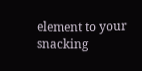element to your snacking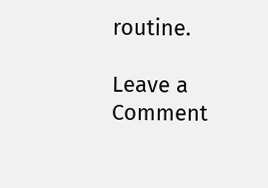routine.

Leave a Comment